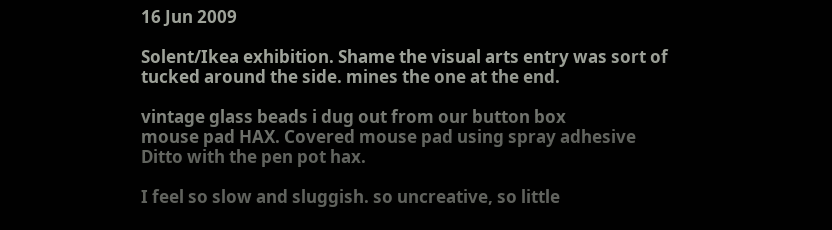16 Jun 2009

Solent/Ikea exhibition. Shame the visual arts entry was sort of tucked around the side. mines the one at the end.

vintage glass beads i dug out from our button box
mouse pad HAX. Covered mouse pad using spray adhesive
Ditto with the pen pot hax.

I feel so slow and sluggish. so uncreative, so little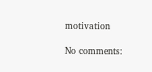motivation

No comments: